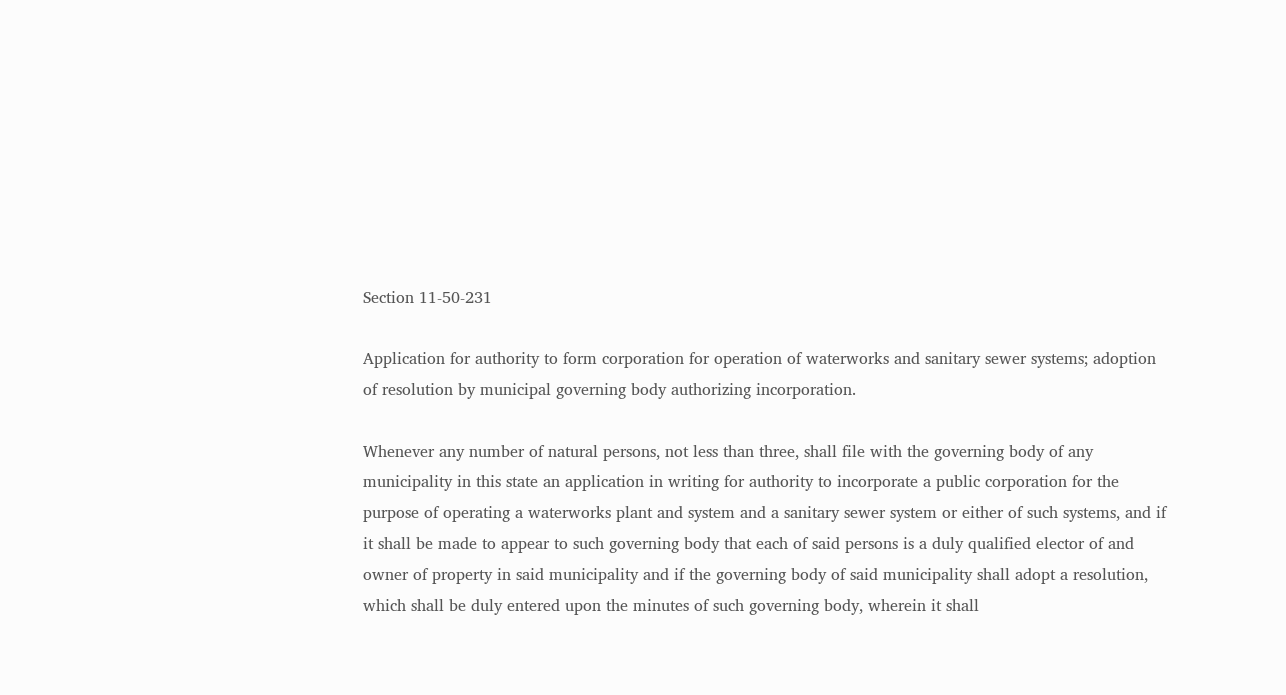Section 11-50-231

Application for authority to form corporation for operation of waterworks and sanitary sewer systems; adoption of resolution by municipal governing body authorizing incorporation.

Whenever any number of natural persons, not less than three, shall file with the governing body of any municipality in this state an application in writing for authority to incorporate a public corporation for the purpose of operating a waterworks plant and system and a sanitary sewer system or either of such systems, and if it shall be made to appear to such governing body that each of said persons is a duly qualified elector of and owner of property in said municipality and if the governing body of said municipality shall adopt a resolution, which shall be duly entered upon the minutes of such governing body, wherein it shall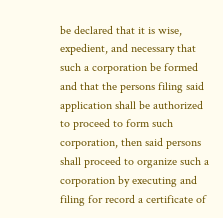be declared that it is wise, expedient, and necessary that such a corporation be formed and that the persons filing said application shall be authorized to proceed to form such corporation, then said persons shall proceed to organize such a corporation by executing and filing for record a certificate of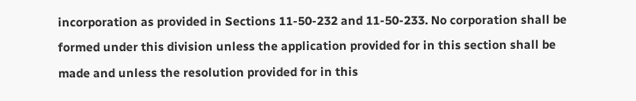incorporation as provided in Sections 11-50-232 and 11-50-233. No corporation shall be formed under this division unless the application provided for in this section shall be made and unless the resolution provided for in this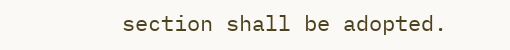section shall be adopted.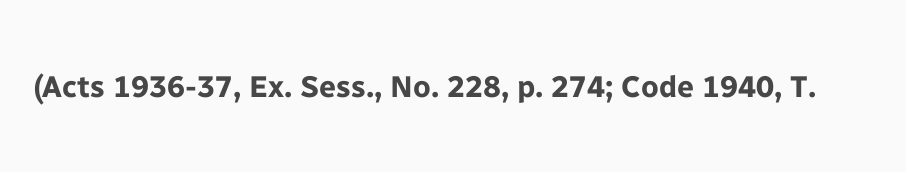(Acts 1936-37, Ex. Sess., No. 228, p. 274; Code 1940, T.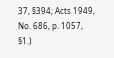37, §394; Acts 1949, No. 686, p. 1057, §1.)